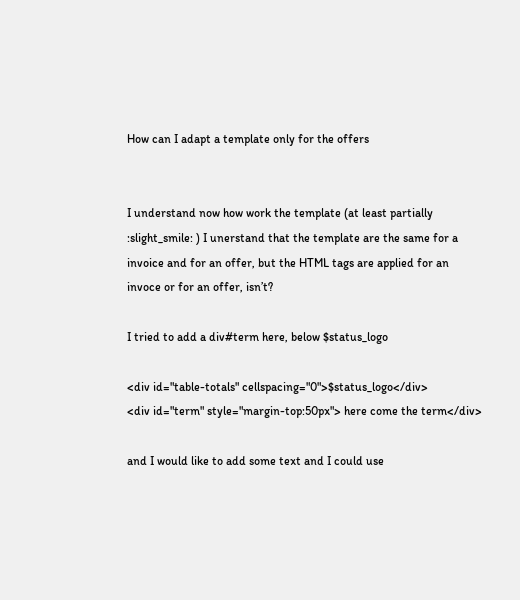How can I adapt a template only for the offers


I understand now how work the template (at least partially :slight_smile: ) I unerstand that the template are the same for a invoice and for an offer, but the HTML tags are applied for an invoce or for an offer, isn’t?

I tried to add a div#term here, below $status_logo

<div id="table-totals" cellspacing="0">$status_logo</div>
<div id="term" style="margin-top:50px"> here come the term</div>

and I would like to add some text and I could use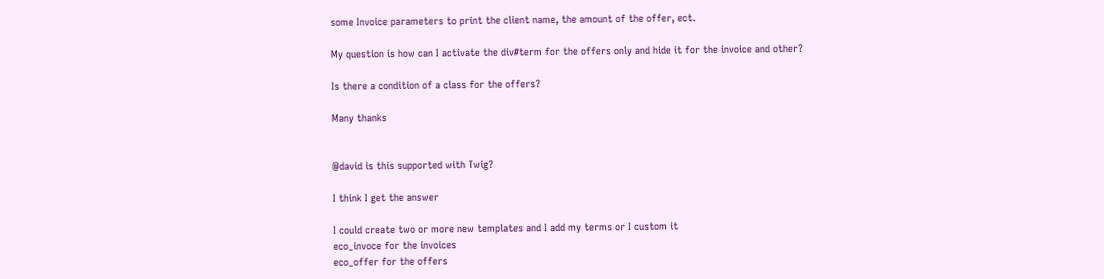some Invoice parameters to print the client name, the amount of the offer, ect.

My question is how can I activate the div#term for the offers only and hide it for the invoice and other?

Is there a condition of a class for the offers?

Many thanks


@david is this supported with Twig?

I think I get the answer

I could create two or more new templates and I add my terms or I custom it
eco_invoce for the invoices
eco_offer for the offers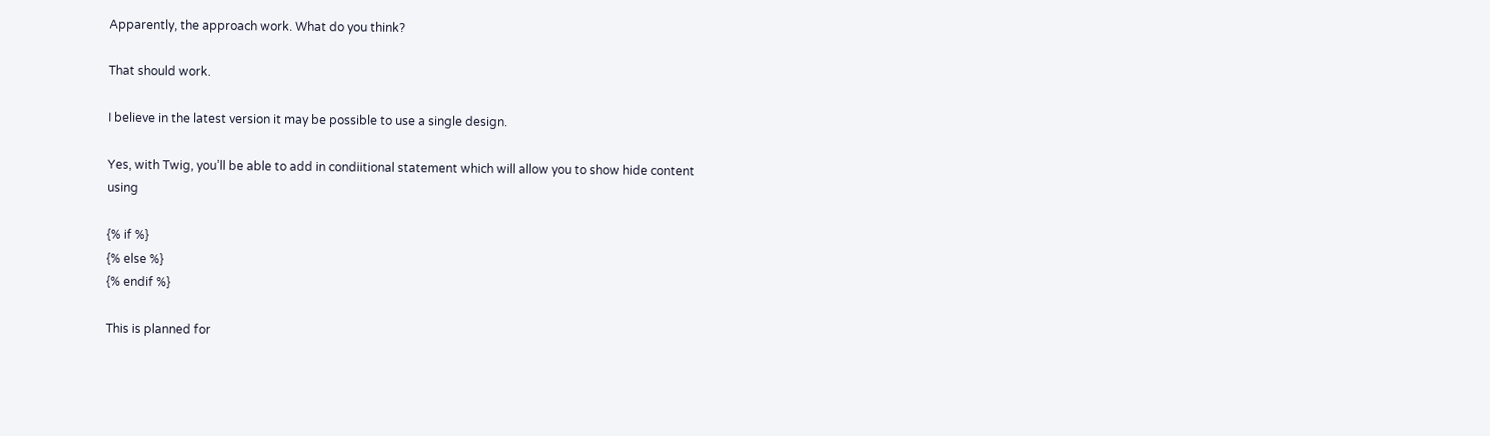Apparently, the approach work. What do you think?

That should work.

I believe in the latest version it may be possible to use a single design.

Yes, with Twig, you’ll be able to add in condiitional statement which will allow you to show hide content using

{% if %}
{% else %}
{% endif %}

This is planned for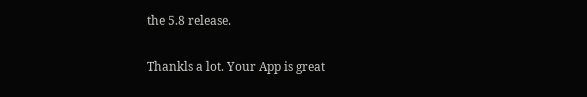the 5.8 release.

Thankls a lot. Your App is great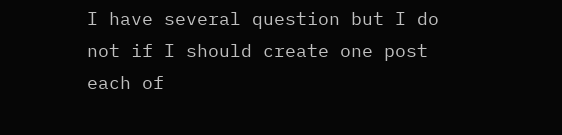I have several question but I do not if I should create one post each of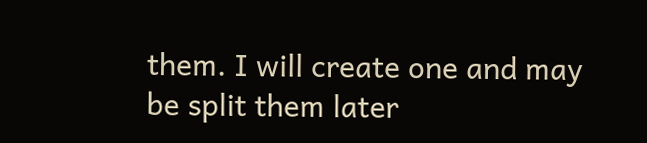them. I will create one and may be split them later